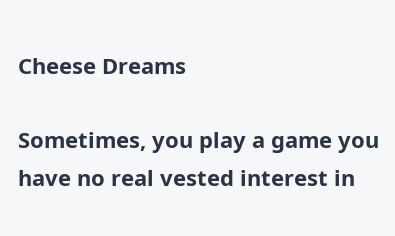Cheese Dreams

Sometimes, you play a game you have no real vested interest in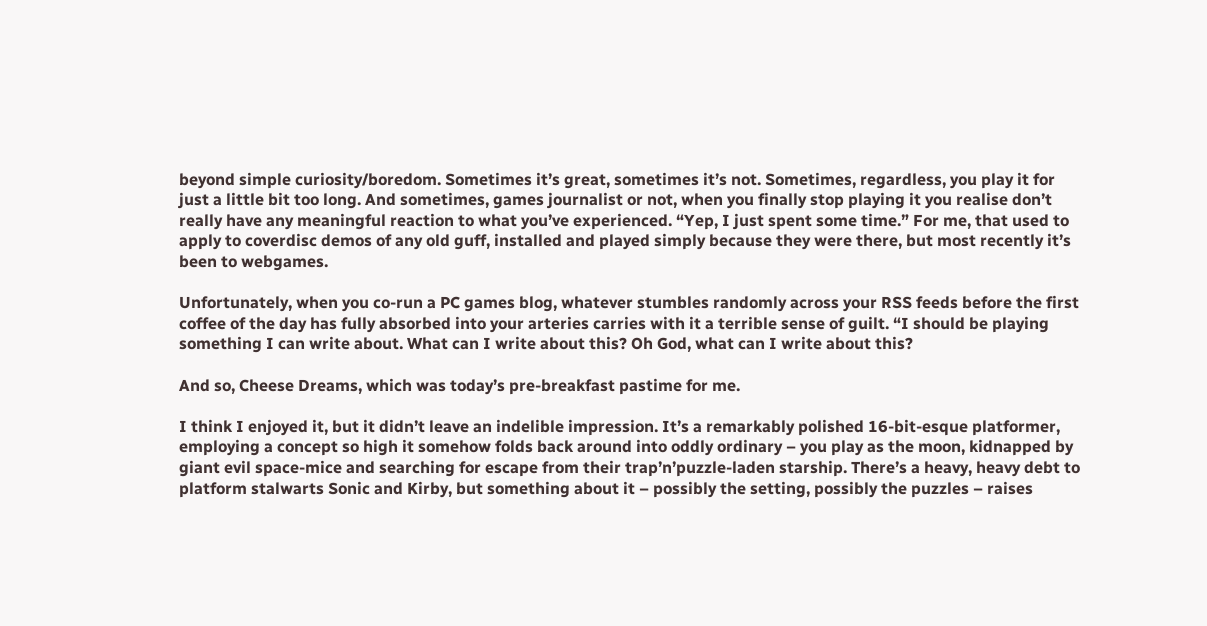beyond simple curiosity/boredom. Sometimes it’s great, sometimes it’s not. Sometimes, regardless, you play it for just a little bit too long. And sometimes, games journalist or not, when you finally stop playing it you realise don’t really have any meaningful reaction to what you’ve experienced. “Yep, I just spent some time.” For me, that used to apply to coverdisc demos of any old guff, installed and played simply because they were there, but most recently it’s been to webgames.

Unfortunately, when you co-run a PC games blog, whatever stumbles randomly across your RSS feeds before the first coffee of the day has fully absorbed into your arteries carries with it a terrible sense of guilt. “I should be playing something I can write about. What can I write about this? Oh God, what can I write about this?

And so, Cheese Dreams, which was today’s pre-breakfast pastime for me.

I think I enjoyed it, but it didn’t leave an indelible impression. It’s a remarkably polished 16-bit-esque platformer, employing a concept so high it somehow folds back around into oddly ordinary – you play as the moon, kidnapped by giant evil space-mice and searching for escape from their trap’n’puzzle-laden starship. There’s a heavy, heavy debt to platform stalwarts Sonic and Kirby, but something about it – possibly the setting, possibly the puzzles – raises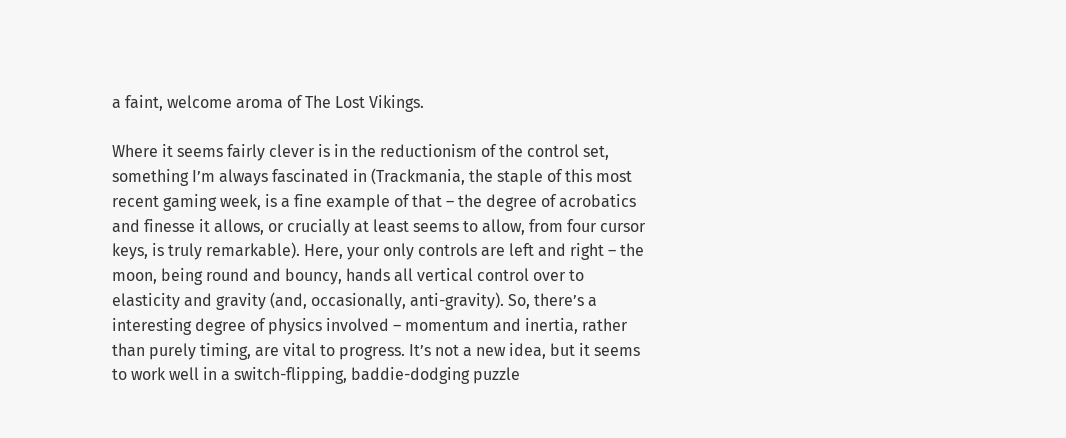a faint, welcome aroma of The Lost Vikings.

Where it seems fairly clever is in the reductionism of the control set, something I’m always fascinated in (Trackmania, the staple of this most recent gaming week, is a fine example of that – the degree of acrobatics and finesse it allows, or crucially at least seems to allow, from four cursor keys, is truly remarkable). Here, your only controls are left and right – the moon, being round and bouncy, hands all vertical control over to elasticity and gravity (and, occasionally, anti-gravity). So, there’s a interesting degree of physics involved – momentum and inertia, rather than purely timing, are vital to progress. It’s not a new idea, but it seems to work well in a switch-flipping, baddie-dodging puzzle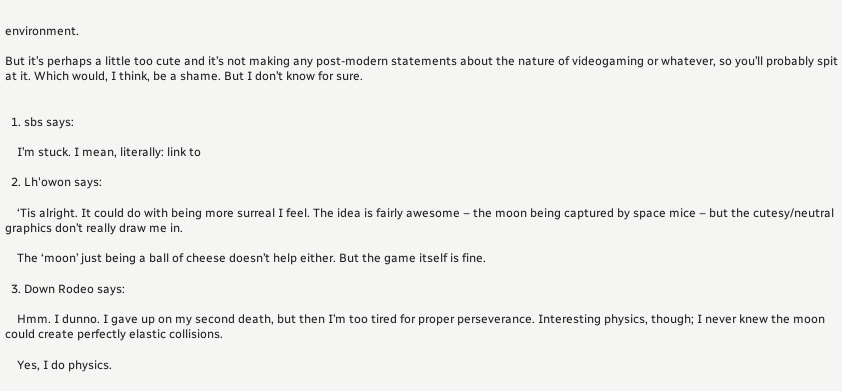environment.

But it’s perhaps a little too cute and it’s not making any post-modern statements about the nature of videogaming or whatever, so you’ll probably spit at it. Which would, I think, be a shame. But I don’t know for sure.


  1. sbs says:

    I’m stuck. I mean, literally: link to

  2. Lh'owon says:

    ‘Tis alright. It could do with being more surreal I feel. The idea is fairly awesome – the moon being captured by space mice – but the cutesy/neutral graphics don’t really draw me in.

    The ‘moon’ just being a ball of cheese doesn’t help either. But the game itself is fine.

  3. Down Rodeo says:

    Hmm. I dunno. I gave up on my second death, but then I’m too tired for proper perseverance. Interesting physics, though; I never knew the moon could create perfectly elastic collisions.

    Yes, I do physics.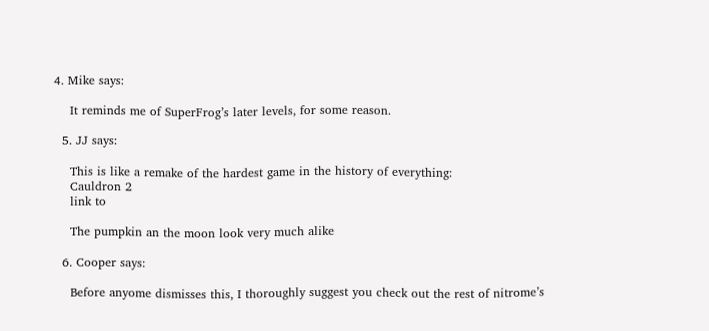4. Mike says:

    It reminds me of SuperFrog’s later levels, for some reason.

  5. JJ says:

    This is like a remake of the hardest game in the history of everything:
    Cauldron 2
    link to

    The pumpkin an the moon look very much alike

  6. Cooper says:

    Before anyome dismisses this, I thoroughly suggest you check out the rest of nitrome’s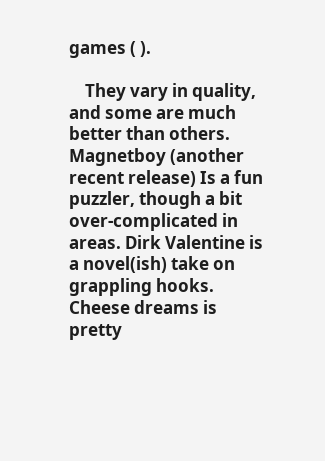games ( ).

    They vary in quality, and some are much better than others. Magnetboy (another recent release) Is a fun puzzler, though a bit over-complicated in areas. Dirk Valentine is a novel(ish) take on grappling hooks. Cheese dreams is pretty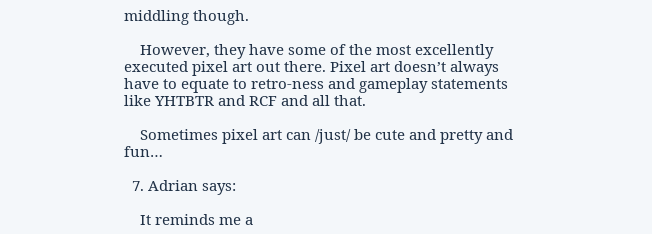middling though.

    However, they have some of the most excellently executed pixel art out there. Pixel art doesn’t always have to equate to retro-ness and gameplay statements like YHTBTR and RCF and all that.

    Sometimes pixel art can /just/ be cute and pretty and fun…

  7. Adrian says:

    It reminds me a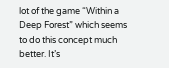lot of the game “Within a Deep Forest” which seems to do this concept much better. It’s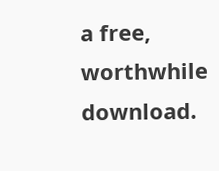a free, worthwhile download.